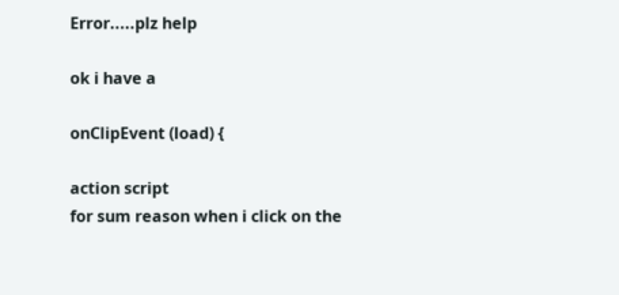Error.....plz help

ok i have a

onClipEvent (load) {

action script
for sum reason when i click on the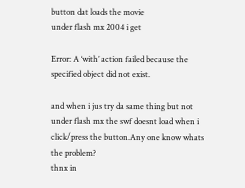button dat loads the movie
under flash mx 2004 i get

Error: A ‘with’ action failed because the specified object did not exist.

and when i jus try da same thing but not under flash mx the swf doesnt load when i click/press the button.Any one know whats the problem?
thnx in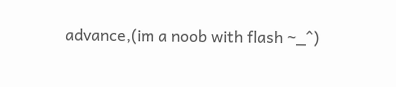advance,(im a noob with flash ~_^)